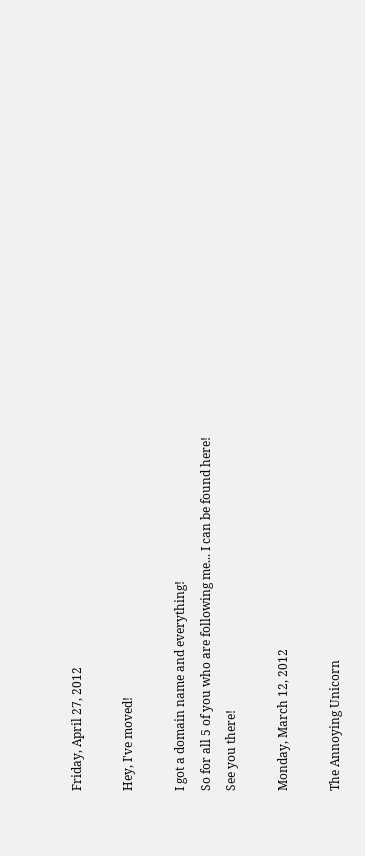Friday, April 27, 2012

Hey, I've moved!

I got a domain name and everything!
So for all 5 of you who are following me... I can be found here!
See you there!

Monday, March 12, 2012

The Annoying Unicorn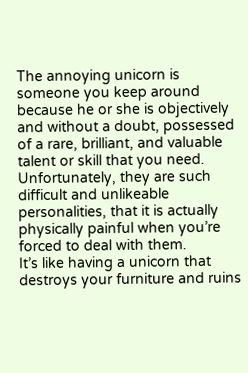The annoying unicorn is someone you keep around because he or she is objectively and without a doubt, possessed of a rare, brilliant, and valuable talent or skill that you need.
Unfortunately, they are such difficult and unlikeable personalities, that it is actually physically painful when you’re forced to deal with them.
It’s like having a unicorn that destroys your furniture and ruins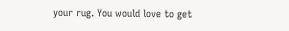your rug. You would love to get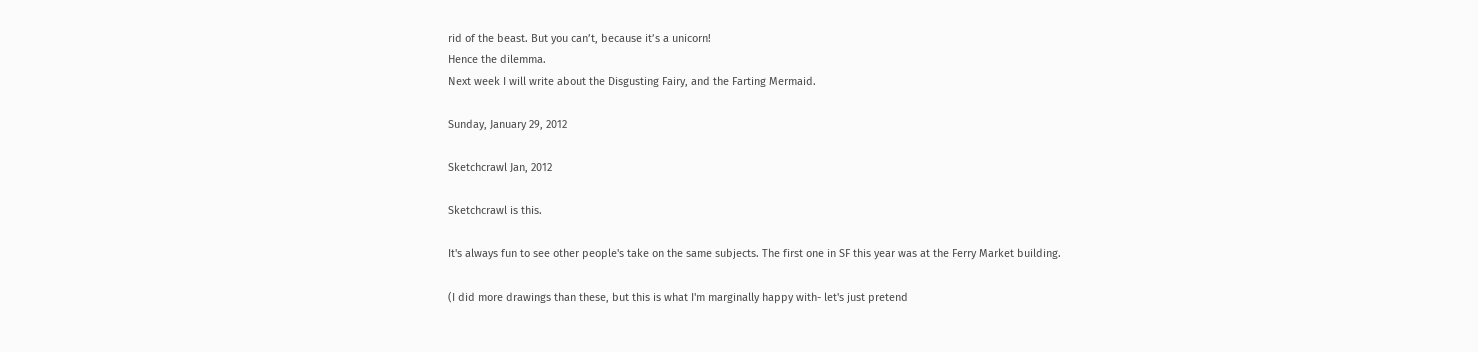rid of the beast. But you can’t, because it’s a unicorn!
Hence the dilemma.
Next week I will write about the Disgusting Fairy, and the Farting Mermaid.

Sunday, January 29, 2012

Sketchcrawl Jan, 2012

Sketchcrawl is this.

It's always fun to see other people's take on the same subjects. The first one in SF this year was at the Ferry Market building.

(I did more drawings than these, but this is what I'm marginally happy with- let's just pretend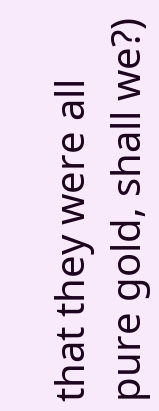that they were all pure gold, shall we?)